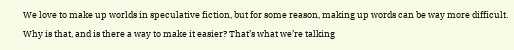We love to make up worlds in speculative fiction, but for some reason, making up words can be way more difficult. Why is that, and is there a way to make it easier? That’s what we’re talking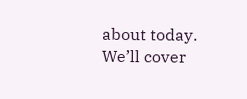about today. We’ll cover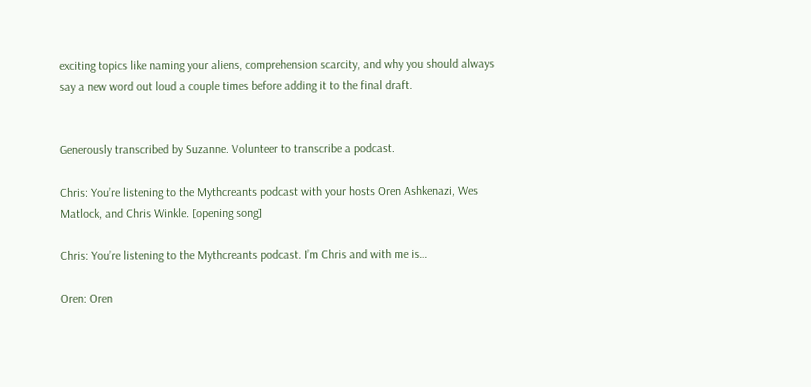exciting topics like naming your aliens, comprehension scarcity, and why you should always say a new word out loud a couple times before adding it to the final draft.


Generously transcribed by Suzanne. Volunteer to transcribe a podcast.

Chris: You’re listening to the Mythcreants podcast with your hosts Oren Ashkenazi, Wes Matlock, and Chris Winkle. [opening song]

Chris: You’re listening to the Mythcreants podcast. I’m Chris and with me is…

Oren: Oren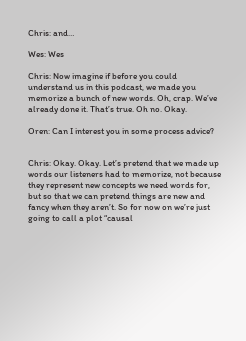Chris: and…

Wes: Wes

Chris: Now imagine if before you could understand us in this podcast, we made you memorize a bunch of new words. Oh, crap. We’ve already done it. That’s true. Oh no. Okay.

Oren: Can I interest you in some process advice?


Chris: Okay. Okay. Let’s pretend that we made up words our listeners had to memorize, not because they represent new concepts we need words for, but so that we can pretend things are new and fancy when they aren’t. So for now on we’re just going to call a plot “causal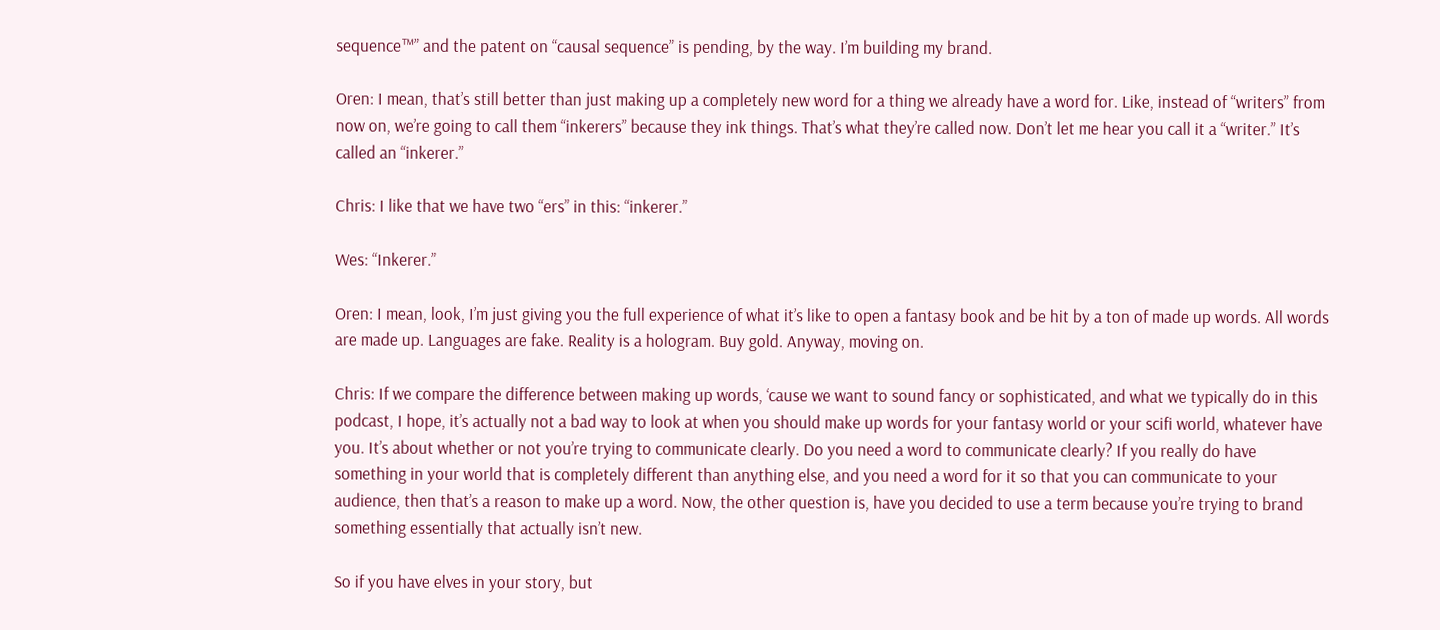sequence™” and the patent on “causal sequence” is pending, by the way. I’m building my brand.

Oren: I mean, that’s still better than just making up a completely new word for a thing we already have a word for. Like, instead of “writers” from now on, we’re going to call them “inkerers” because they ink things. That’s what they’re called now. Don’t let me hear you call it a “writer.” It’s called an “inkerer.”

Chris: I like that we have two “ers” in this: “inkerer.”

Wes: “Inkerer.”

Oren: I mean, look, I’m just giving you the full experience of what it’s like to open a fantasy book and be hit by a ton of made up words. All words are made up. Languages are fake. Reality is a hologram. Buy gold. Anyway, moving on.

Chris: If we compare the difference between making up words, ‘cause we want to sound fancy or sophisticated, and what we typically do in this podcast, I hope, it’s actually not a bad way to look at when you should make up words for your fantasy world or your scifi world, whatever have you. It’s about whether or not you’re trying to communicate clearly. Do you need a word to communicate clearly? If you really do have something in your world that is completely different than anything else, and you need a word for it so that you can communicate to your audience, then that’s a reason to make up a word. Now, the other question is, have you decided to use a term because you’re trying to brand something essentially that actually isn’t new.

So if you have elves in your story, but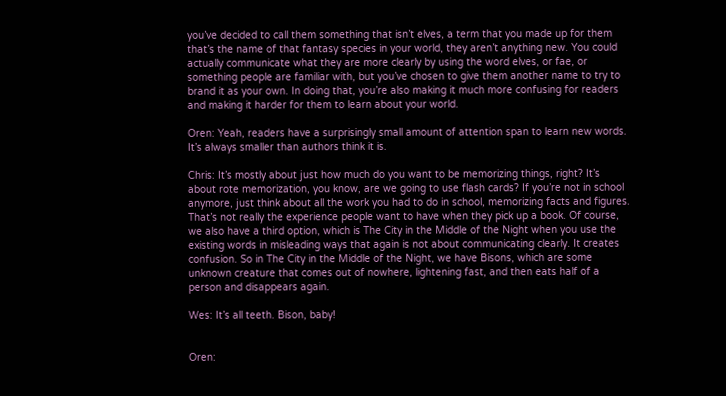you’ve decided to call them something that isn’t elves, a term that you made up for them that’s the name of that fantasy species in your world, they aren’t anything new. You could actually communicate what they are more clearly by using the word elves, or fae, or something people are familiar with, but you’ve chosen to give them another name to try to brand it as your own. In doing that, you’re also making it much more confusing for readers and making it harder for them to learn about your world.

Oren: Yeah, readers have a surprisingly small amount of attention span to learn new words. It’s always smaller than authors think it is.

Chris: It’s mostly about just how much do you want to be memorizing things, right? It’s about rote memorization, you know, are we going to use flash cards? If you’re not in school anymore, just think about all the work you had to do in school, memorizing facts and figures. That’s not really the experience people want to have when they pick up a book. Of course, we also have a third option, which is The City in the Middle of the Night when you use the existing words in misleading ways that again is not about communicating clearly. It creates confusion. So in The City in the Middle of the Night, we have Bisons, which are some unknown creature that comes out of nowhere, lightening fast, and then eats half of a person and disappears again.

Wes: It’s all teeth. Bison, baby!


Oren: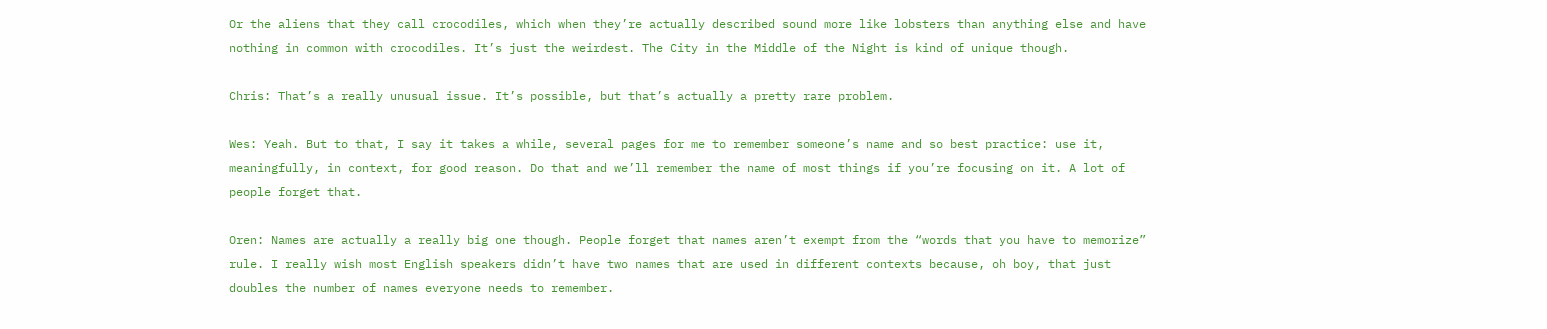Or the aliens that they call crocodiles, which when they’re actually described sound more like lobsters than anything else and have nothing in common with crocodiles. It’s just the weirdest. The City in the Middle of the Night is kind of unique though.

Chris: That’s a really unusual issue. It’s possible, but that’s actually a pretty rare problem.

Wes: Yeah. But to that, I say it takes a while, several pages for me to remember someone’s name and so best practice: use it, meaningfully, in context, for good reason. Do that and we’ll remember the name of most things if you’re focusing on it. A lot of people forget that.

Oren: Names are actually a really big one though. People forget that names aren’t exempt from the “words that you have to memorize” rule. I really wish most English speakers didn’t have two names that are used in different contexts because, oh boy, that just doubles the number of names everyone needs to remember.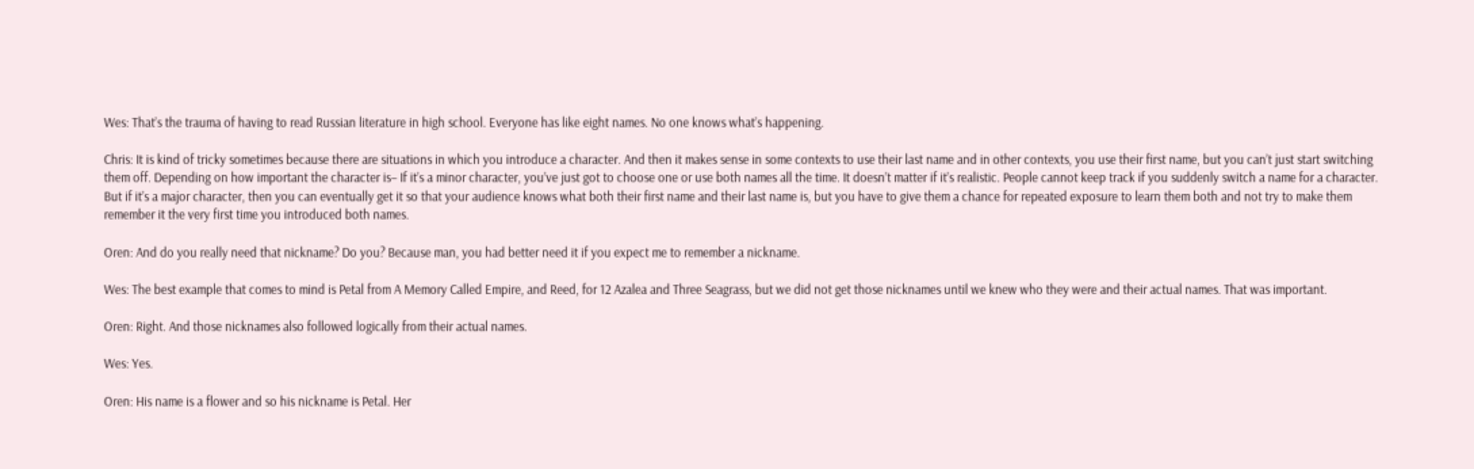Wes: That’s the trauma of having to read Russian literature in high school. Everyone has like eight names. No one knows what’s happening.

Chris: It is kind of tricky sometimes because there are situations in which you introduce a character. And then it makes sense in some contexts to use their last name and in other contexts, you use their first name, but you can’t just start switching them off. Depending on how important the character is– If it’s a minor character, you’ve just got to choose one or use both names all the time. It doesn’t matter if it’s realistic. People cannot keep track if you suddenly switch a name for a character. But if it’s a major character, then you can eventually get it so that your audience knows what both their first name and their last name is, but you have to give them a chance for repeated exposure to learn them both and not try to make them remember it the very first time you introduced both names.

Oren: And do you really need that nickname? Do you? Because man, you had better need it if you expect me to remember a nickname.

Wes: The best example that comes to mind is Petal from A Memory Called Empire, and Reed, for 12 Azalea and Three Seagrass, but we did not get those nicknames until we knew who they were and their actual names. That was important.

Oren: Right. And those nicknames also followed logically from their actual names.

Wes: Yes.

Oren: His name is a flower and so his nickname is Petal. Her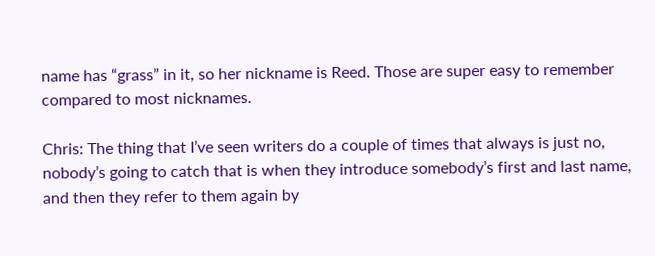name has “grass” in it, so her nickname is Reed. Those are super easy to remember compared to most nicknames.

Chris: The thing that I’ve seen writers do a couple of times that always is just no, nobody’s going to catch that is when they introduce somebody’s first and last name, and then they refer to them again by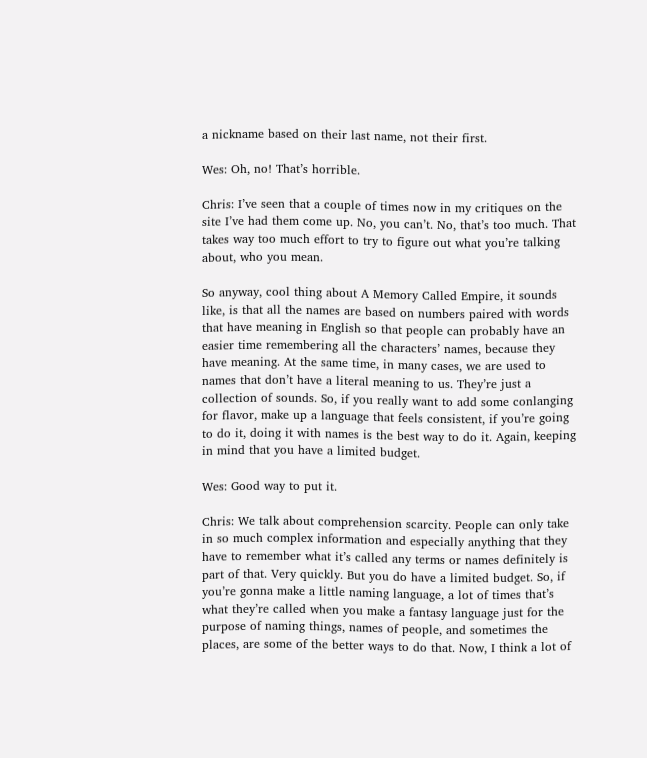a nickname based on their last name, not their first.

Wes: Oh, no! That’s horrible.

Chris: I’ve seen that a couple of times now in my critiques on the site I’ve had them come up. No, you can’t. No, that’s too much. That takes way too much effort to try to figure out what you’re talking about, who you mean.

So anyway, cool thing about A Memory Called Empire, it sounds like, is that all the names are based on numbers paired with words that have meaning in English so that people can probably have an easier time remembering all the characters’ names, because they have meaning. At the same time, in many cases, we are used to names that don’t have a literal meaning to us. They’re just a collection of sounds. So, if you really want to add some conlanging for flavor, make up a language that feels consistent, if you’re going to do it, doing it with names is the best way to do it. Again, keeping in mind that you have a limited budget.

Wes: Good way to put it.

Chris: We talk about comprehension scarcity. People can only take in so much complex information and especially anything that they have to remember what it’s called any terms or names definitely is part of that. Very quickly. But you do have a limited budget. So, if you’re gonna make a little naming language, a lot of times that’s what they’re called when you make a fantasy language just for the purpose of naming things, names of people, and sometimes the places, are some of the better ways to do that. Now, I think a lot of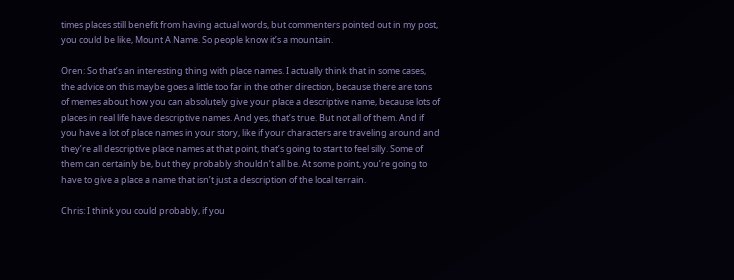times places still benefit from having actual words, but commenters pointed out in my post, you could be like, Mount A Name. So people know it’s a mountain.

Oren: So that’s an interesting thing with place names. I actually think that in some cases, the advice on this maybe goes a little too far in the other direction, because there are tons of memes about how you can absolutely give your place a descriptive name, because lots of places in real life have descriptive names. And yes, that’s true. But not all of them. And if you have a lot of place names in your story, like if your characters are traveling around and they’re all descriptive place names at that point, that’s going to start to feel silly. Some of them can certainly be, but they probably shouldn’t all be. At some point, you’re going to have to give a place a name that isn’t just a description of the local terrain.

Chris: I think you could probably, if you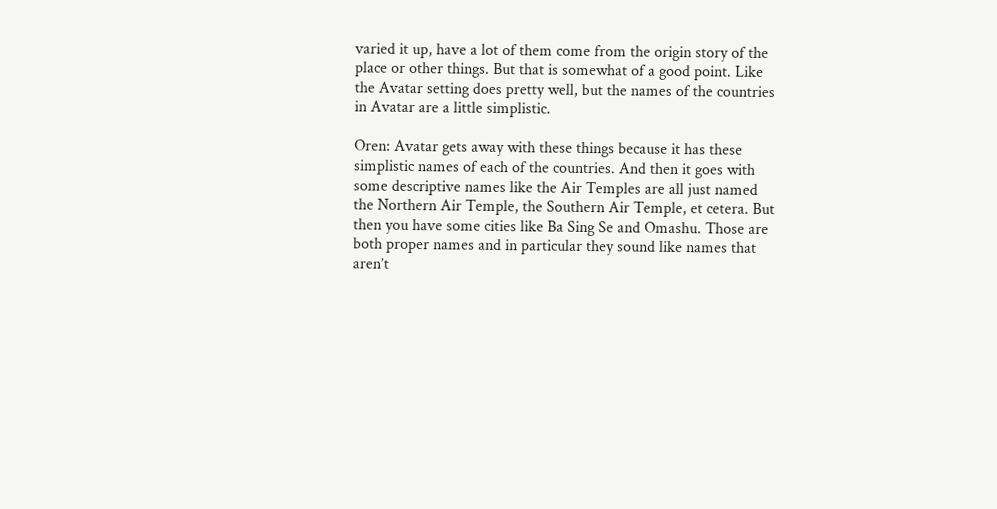varied it up, have a lot of them come from the origin story of the place or other things. But that is somewhat of a good point. Like the Avatar setting does pretty well, but the names of the countries in Avatar are a little simplistic.

Oren: Avatar gets away with these things because it has these simplistic names of each of the countries. And then it goes with some descriptive names like the Air Temples are all just named the Northern Air Temple, the Southern Air Temple, et cetera. But then you have some cities like Ba Sing Se and Omashu. Those are both proper names and in particular they sound like names that aren’t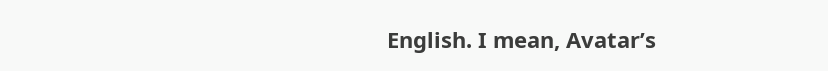English. I mean, Avatar’s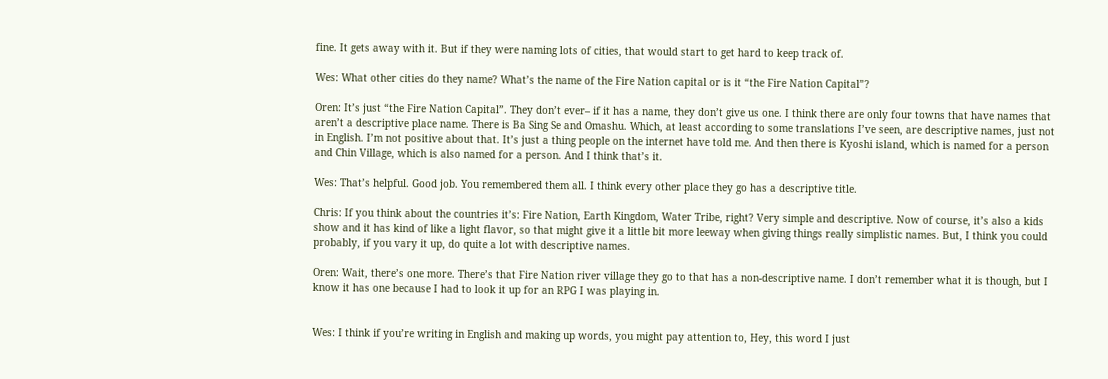fine. It gets away with it. But if they were naming lots of cities, that would start to get hard to keep track of.

Wes: What other cities do they name? What’s the name of the Fire Nation capital or is it “the Fire Nation Capital”?

Oren: It’s just “the Fire Nation Capital”. They don’t ever– if it has a name, they don’t give us one. I think there are only four towns that have names that aren’t a descriptive place name. There is Ba Sing Se and Omashu. Which, at least according to some translations I’ve seen, are descriptive names, just not in English. I’m not positive about that. It’s just a thing people on the internet have told me. And then there is Kyoshi island, which is named for a person and Chin Village, which is also named for a person. And I think that’s it.

Wes: That’s helpful. Good job. You remembered them all. I think every other place they go has a descriptive title.

Chris: If you think about the countries it’s: Fire Nation, Earth Kingdom, Water Tribe, right? Very simple and descriptive. Now of course, it’s also a kids show and it has kind of like a light flavor, so that might give it a little bit more leeway when giving things really simplistic names. But, I think you could probably, if you vary it up, do quite a lot with descriptive names.

Oren: Wait, there’s one more. There’s that Fire Nation river village they go to that has a non-descriptive name. I don’t remember what it is though, but I know it has one because I had to look it up for an RPG I was playing in.


Wes: I think if you’re writing in English and making up words, you might pay attention to, Hey, this word I just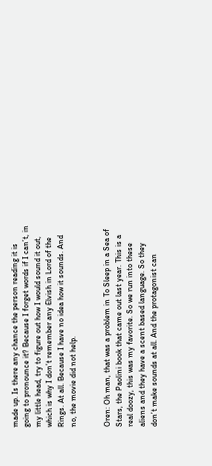made up. Is there any chance the person reading it is going to pronounce it? Because I forget words if I can’t, in my little head, try to figure out how I would sound it out, which is why I don’t remember any Elvish in Lord of the Rings. At all. Because I have no idea how it sounds. And no, the movie did not help.


Oren: Oh man, that was a problem in To Sleep in a Sea of Stars, the Paolini book that came out last year. This is a real doozy, this was my favorite. So we run into these aliens and they have a scent based language. So they don’t make sounds at all. And the protagonist can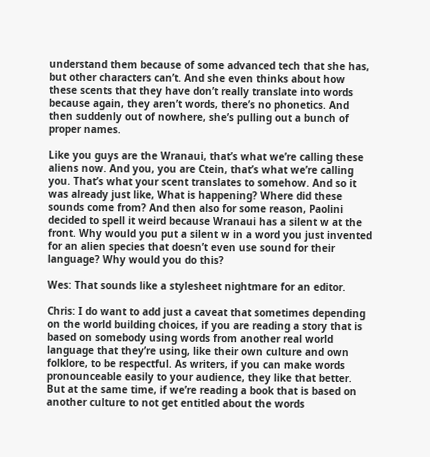understand them because of some advanced tech that she has, but other characters can’t. And she even thinks about how these scents that they have don’t really translate into words because again, they aren’t words, there’s no phonetics. And then suddenly out of nowhere, she’s pulling out a bunch of proper names.

Like you guys are the Wranaui, that’s what we’re calling these aliens now. And you, you are Ctein, that’s what we’re calling you. That’s what your scent translates to somehow. And so it was already just like, What is happening? Where did these sounds come from? And then also for some reason, Paolini decided to spell it weird because Wranaui has a silent w at the front. Why would you put a silent w in a word you just invented for an alien species that doesn’t even use sound for their language? Why would you do this?

Wes: That sounds like a stylesheet nightmare for an editor.

Chris: I do want to add just a caveat that sometimes depending on the world building choices, if you are reading a story that is based on somebody using words from another real world language that they’re using, like their own culture and own folklore, to be respectful. As writers, if you can make words pronounceable easily to your audience, they like that better. But at the same time, if we’re reading a book that is based on another culture to not get entitled about the words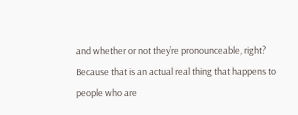and whether or not they’re pronounceable, right? Because that is an actual real thing that happens to people who are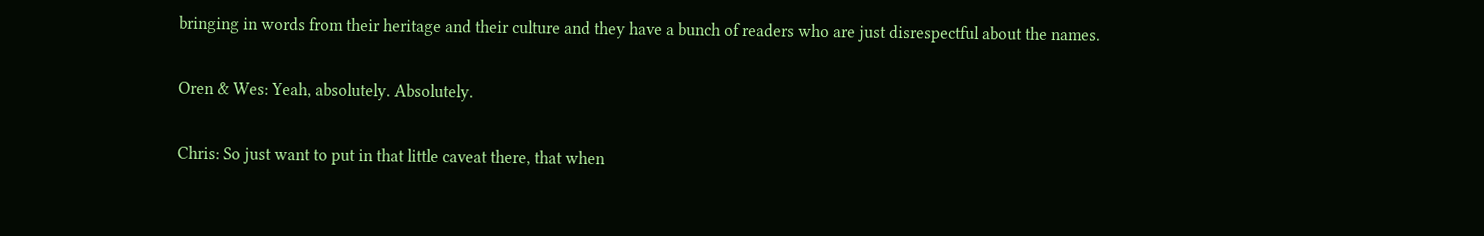bringing in words from their heritage and their culture and they have a bunch of readers who are just disrespectful about the names.

Oren & Wes: Yeah, absolutely. Absolutely.

Chris: So just want to put in that little caveat there, that when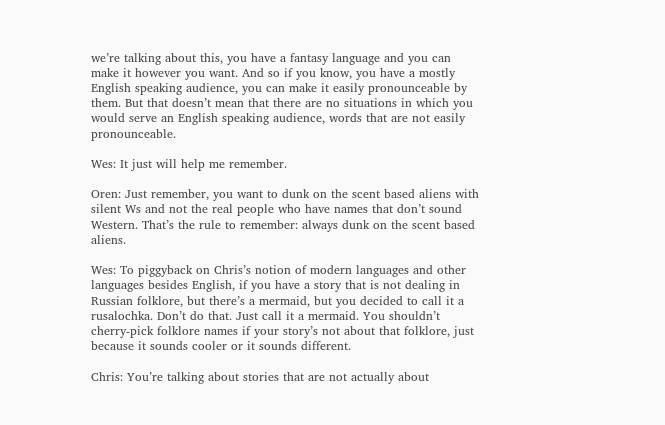we’re talking about this, you have a fantasy language and you can make it however you want. And so if you know, you have a mostly English speaking audience, you can make it easily pronounceable by them. But that doesn’t mean that there are no situations in which you would serve an English speaking audience, words that are not easily pronounceable.

Wes: It just will help me remember.

Oren: Just remember, you want to dunk on the scent based aliens with silent Ws and not the real people who have names that don’t sound Western. That’s the rule to remember: always dunk on the scent based aliens.

Wes: To piggyback on Chris’s notion of modern languages and other languages besides English, if you have a story that is not dealing in Russian folklore, but there’s a mermaid, but you decided to call it a rusalochka. Don’t do that. Just call it a mermaid. You shouldn’t cherry-pick folklore names if your story’s not about that folklore, just because it sounds cooler or it sounds different.

Chris: You’re talking about stories that are not actually about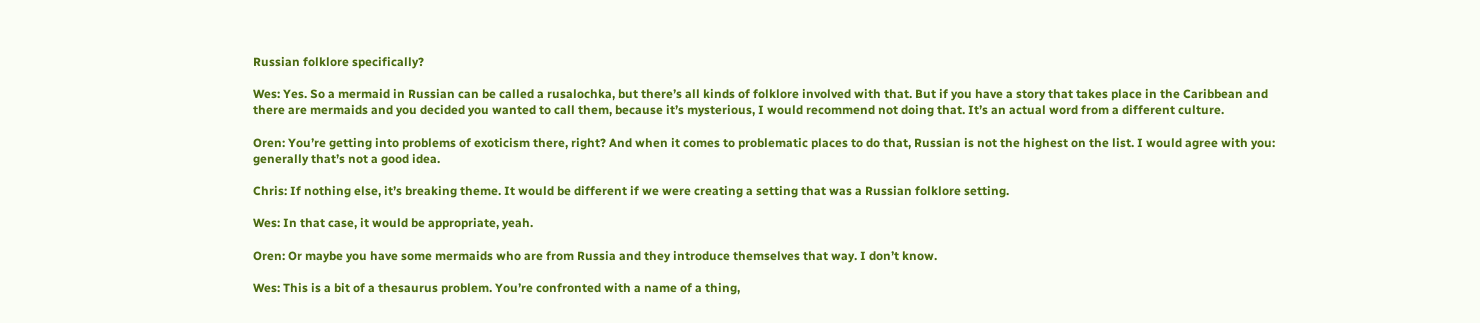Russian folklore specifically?

Wes: Yes. So a mermaid in Russian can be called a rusalochka, but there’s all kinds of folklore involved with that. But if you have a story that takes place in the Caribbean and there are mermaids and you decided you wanted to call them, because it’s mysterious, I would recommend not doing that. It’s an actual word from a different culture.

Oren: You’re getting into problems of exoticism there, right? And when it comes to problematic places to do that, Russian is not the highest on the list. I would agree with you: generally that’s not a good idea.

Chris: If nothing else, it’s breaking theme. It would be different if we were creating a setting that was a Russian folklore setting.

Wes: In that case, it would be appropriate, yeah.

Oren: Or maybe you have some mermaids who are from Russia and they introduce themselves that way. I don’t know.

Wes: This is a bit of a thesaurus problem. You’re confronted with a name of a thing,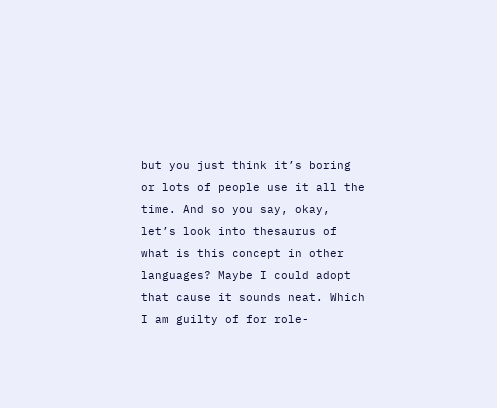but you just think it’s boring or lots of people use it all the time. And so you say, okay, let’s look into thesaurus of what is this concept in other languages? Maybe I could adopt that cause it sounds neat. Which I am guilty of for role-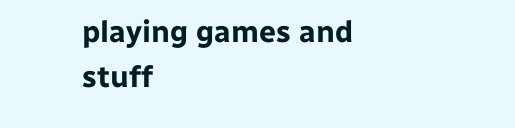playing games and stuff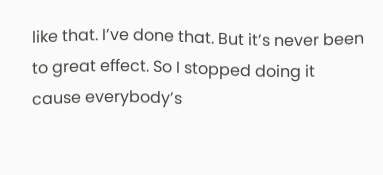like that. I’ve done that. But it’s never been to great effect. So I stopped doing it cause everybody’s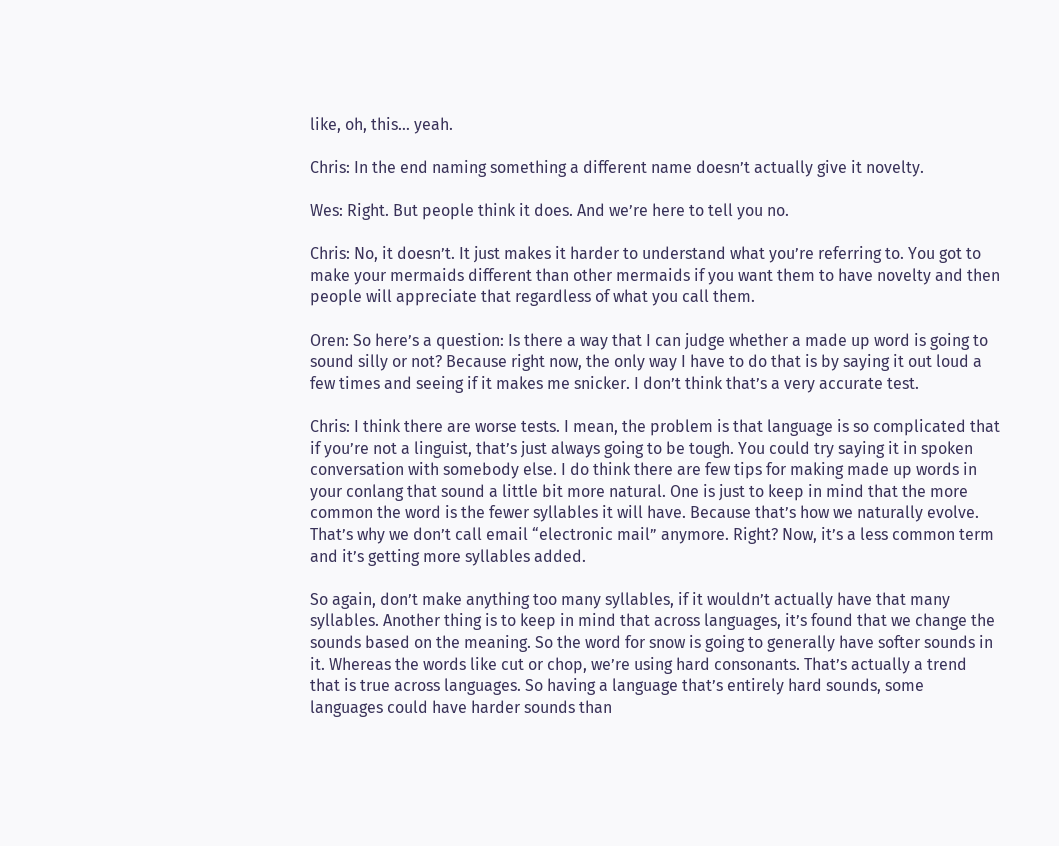like, oh, this… yeah.

Chris: In the end naming something a different name doesn’t actually give it novelty.

Wes: Right. But people think it does. And we’re here to tell you no.

Chris: No, it doesn’t. It just makes it harder to understand what you’re referring to. You got to make your mermaids different than other mermaids if you want them to have novelty and then people will appreciate that regardless of what you call them.

Oren: So here’s a question: Is there a way that I can judge whether a made up word is going to sound silly or not? Because right now, the only way I have to do that is by saying it out loud a few times and seeing if it makes me snicker. I don’t think that’s a very accurate test.

Chris: I think there are worse tests. I mean, the problem is that language is so complicated that if you’re not a linguist, that’s just always going to be tough. You could try saying it in spoken conversation with somebody else. I do think there are few tips for making made up words in your conlang that sound a little bit more natural. One is just to keep in mind that the more common the word is the fewer syllables it will have. Because that’s how we naturally evolve. That’s why we don’t call email “electronic mail” anymore. Right? Now, it’s a less common term and it’s getting more syllables added.

So again, don’t make anything too many syllables, if it wouldn’t actually have that many syllables. Another thing is to keep in mind that across languages, it’s found that we change the sounds based on the meaning. So the word for snow is going to generally have softer sounds in it. Whereas the words like cut or chop, we’re using hard consonants. That’s actually a trend that is true across languages. So having a language that’s entirely hard sounds, some languages could have harder sounds than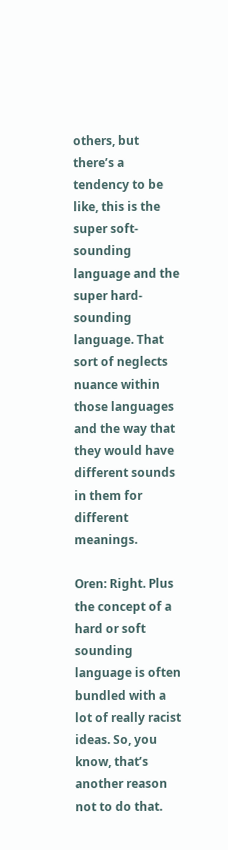others, but there’s a tendency to be like, this is the super soft-sounding language and the super hard-sounding language. That sort of neglects nuance within those languages and the way that they would have different sounds in them for different meanings.

Oren: Right. Plus the concept of a hard or soft sounding language is often bundled with a lot of really racist ideas. So, you know, that’s another reason not to do that.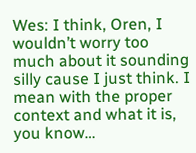Wes: I think, Oren, I wouldn’t worry too much about it sounding silly cause I just think. I mean with the proper context and what it is, you know…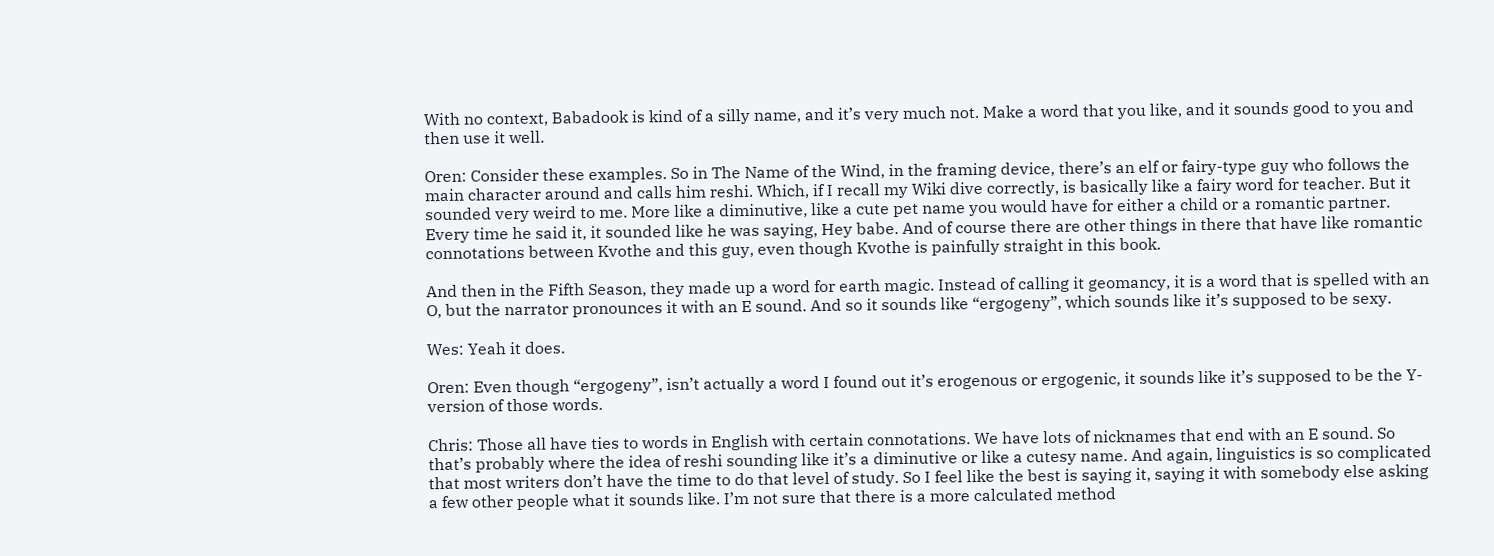With no context, Babadook is kind of a silly name, and it’s very much not. Make a word that you like, and it sounds good to you and then use it well.

Oren: Consider these examples. So in The Name of the Wind, in the framing device, there’s an elf or fairy-type guy who follows the main character around and calls him reshi. Which, if I recall my Wiki dive correctly, is basically like a fairy word for teacher. But it sounded very weird to me. More like a diminutive, like a cute pet name you would have for either a child or a romantic partner. Every time he said it, it sounded like he was saying, Hey babe. And of course there are other things in there that have like romantic connotations between Kvothe and this guy, even though Kvothe is painfully straight in this book.

And then in the Fifth Season, they made up a word for earth magic. Instead of calling it geomancy, it is a word that is spelled with an O, but the narrator pronounces it with an E sound. And so it sounds like “ergogeny”, which sounds like it’s supposed to be sexy.

Wes: Yeah it does.

Oren: Even though “ergogeny”, isn’t actually a word I found out it’s erogenous or ergogenic, it sounds like it’s supposed to be the Y-version of those words.

Chris: Those all have ties to words in English with certain connotations. We have lots of nicknames that end with an E sound. So that’s probably where the idea of reshi sounding like it’s a diminutive or like a cutesy name. And again, linguistics is so complicated that most writers don’t have the time to do that level of study. So I feel like the best is saying it, saying it with somebody else asking a few other people what it sounds like. I’m not sure that there is a more calculated method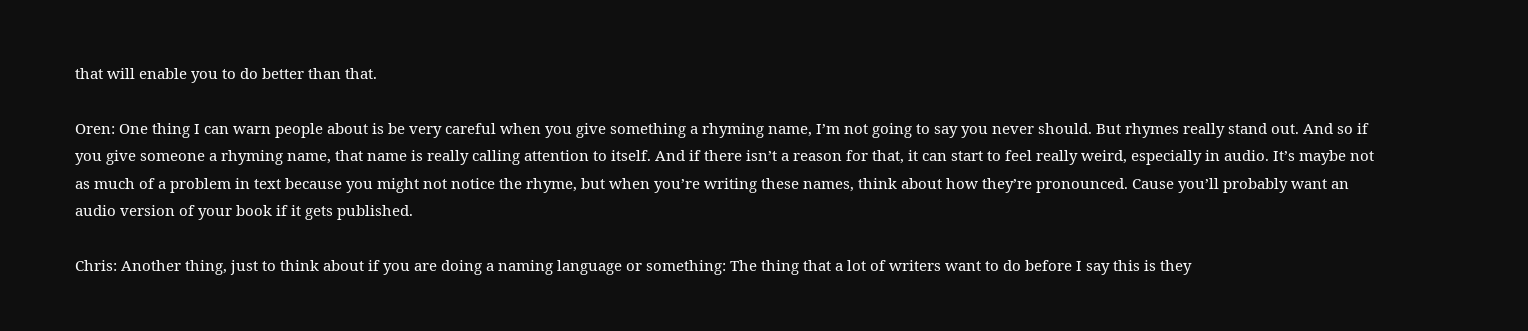that will enable you to do better than that.

Oren: One thing I can warn people about is be very careful when you give something a rhyming name, I’m not going to say you never should. But rhymes really stand out. And so if you give someone a rhyming name, that name is really calling attention to itself. And if there isn’t a reason for that, it can start to feel really weird, especially in audio. It’s maybe not as much of a problem in text because you might not notice the rhyme, but when you’re writing these names, think about how they’re pronounced. Cause you’ll probably want an audio version of your book if it gets published.

Chris: Another thing, just to think about if you are doing a naming language or something: The thing that a lot of writers want to do before I say this is they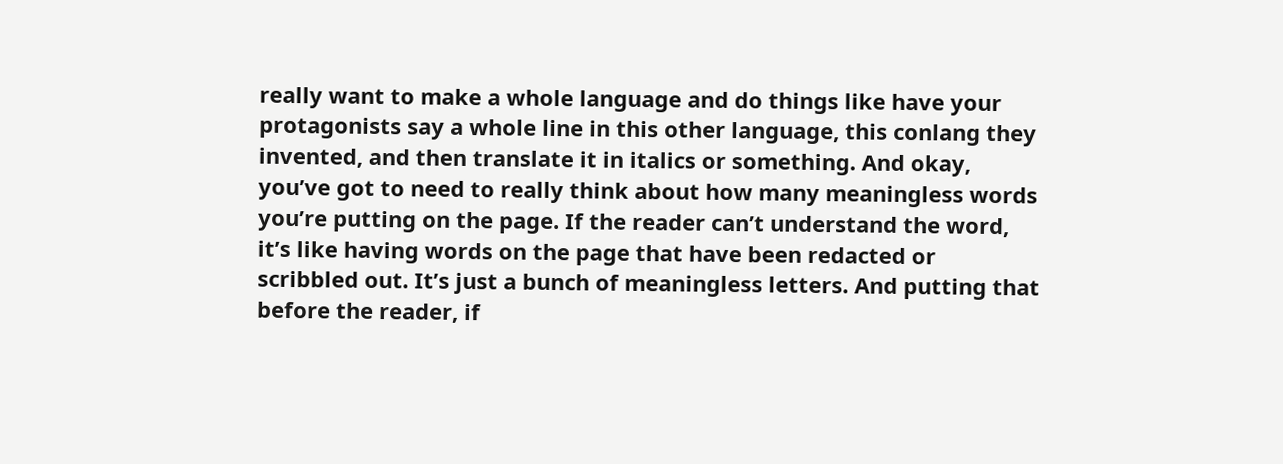really want to make a whole language and do things like have your protagonists say a whole line in this other language, this conlang they invented, and then translate it in italics or something. And okay, you’ve got to need to really think about how many meaningless words you’re putting on the page. If the reader can’t understand the word, it’s like having words on the page that have been redacted or scribbled out. It’s just a bunch of meaningless letters. And putting that before the reader, if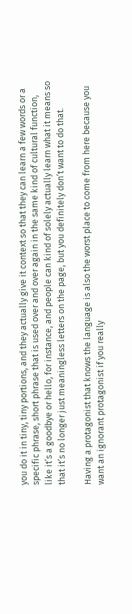you do it in tiny, tiny portions, and they actually give it context so that they can learn a few words or a specific phrase, short phrase that is used over and over again in the same kind of cultural function, like it’s a goodbye or hello, for instance, and people can kind of solely actually learn what it means so that it’s no longer just meaningless letters on the page, but you definitely don’t want to do that.

Having a protagonist that knows the language is also the worst place to come from here because you want an ignorant protagonist if you really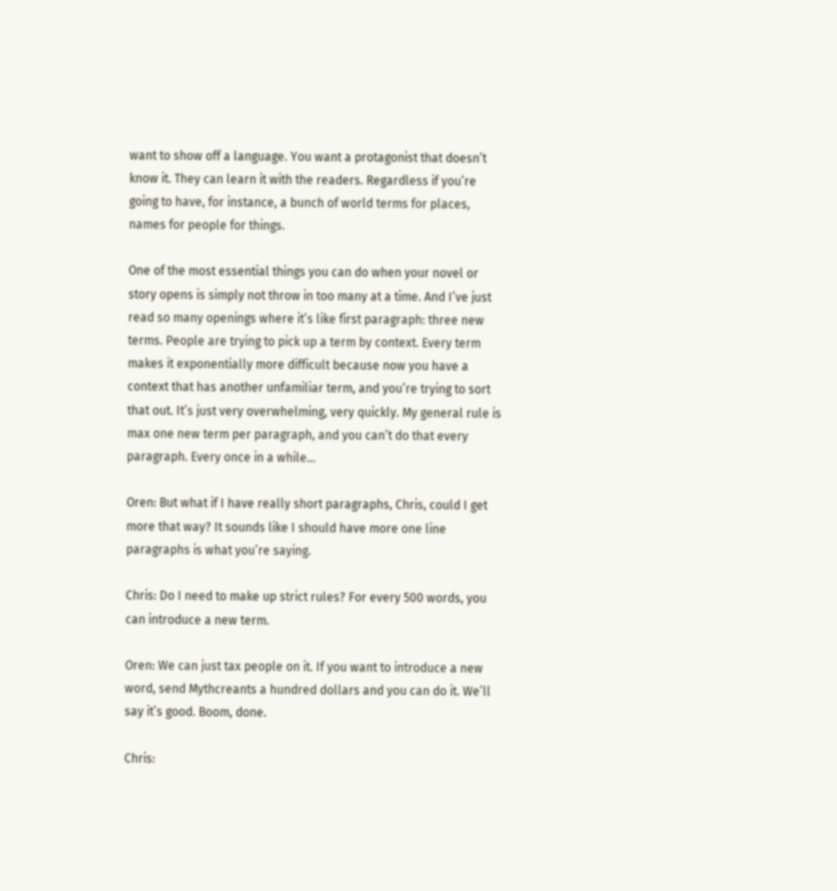want to show off a language. You want a protagonist that doesn’t know it. They can learn it with the readers. Regardless if you’re going to have, for instance, a bunch of world terms for places, names for people for things.

One of the most essential things you can do when your novel or story opens is simply not throw in too many at a time. And I’ve just read so many openings where it’s like first paragraph: three new terms. People are trying to pick up a term by context. Every term makes it exponentially more difficult because now you have a context that has another unfamiliar term, and you’re trying to sort that out. It’s just very overwhelming, very quickly. My general rule is max one new term per paragraph, and you can’t do that every paragraph. Every once in a while…

Oren: But what if I have really short paragraphs, Chris, could I get more that way? It sounds like I should have more one line paragraphs is what you’re saying.

Chris: Do I need to make up strict rules? For every 500 words, you can introduce a new term.

Oren: We can just tax people on it. If you want to introduce a new word, send Mythcreants a hundred dollars and you can do it. We’ll say it’s good. Boom, done.

Chris: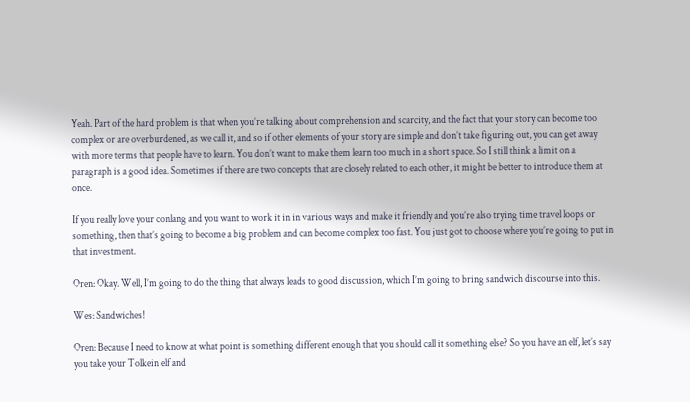Yeah. Part of the hard problem is that when you’re talking about comprehension and scarcity, and the fact that your story can become too complex or are overburdened, as we call it, and so if other elements of your story are simple and don’t take figuring out, you can get away with more terms that people have to learn. You don’t want to make them learn too much in a short space. So I still think a limit on a paragraph is a good idea. Sometimes if there are two concepts that are closely related to each other, it might be better to introduce them at once.

If you really love your conlang and you want to work it in in various ways and make it friendly and you’re also trying time travel loops or something, then that’s going to become a big problem and can become complex too fast. You just got to choose where you’re going to put in that investment.

Oren: Okay. Well, I’m going to do the thing that always leads to good discussion, which I’m going to bring sandwich discourse into this.

Wes: Sandwiches!

Oren: Because I need to know at what point is something different enough that you should call it something else? So you have an elf, let’s say you take your Tolkein elf and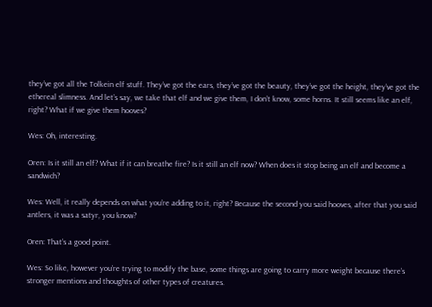they’ve got all the Tolkein elf stuff. They’ve got the ears, they’ve got the beauty, they’ve got the height, they’ve got the ethereal slimness. And let’s say, we take that elf and we give them, I don’t know, some horns. It still seems like an elf, right? What if we give them hooves?

Wes: Oh, interesting.

Oren: Is it still an elf? What if it can breathe fire? Is it still an elf now? When does it stop being an elf and become a sandwich?

Wes: Well, it really depends on what you’re adding to it, right? Because the second you said hooves, after that you said antlers, it was a satyr, you know?

Oren: That’s a good point.

Wes: So like, however you’re trying to modify the base, some things are going to carry more weight because there’s stronger mentions and thoughts of other types of creatures.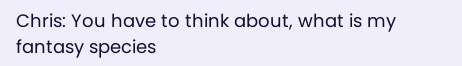Chris: You have to think about, what is my fantasy species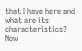that I have here and what are its characteristics? Now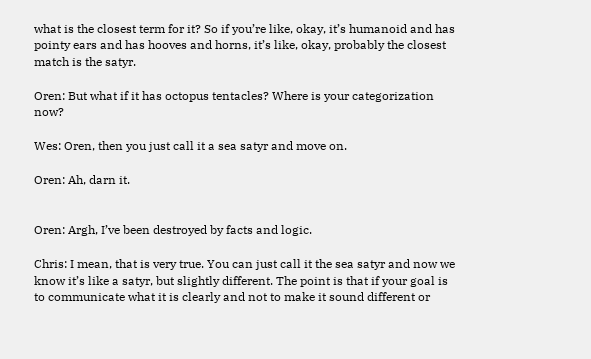what is the closest term for it? So if you’re like, okay, it’s humanoid and has pointy ears and has hooves and horns, it’s like, okay, probably the closest match is the satyr.

Oren: But what if it has octopus tentacles? Where is your categorization now?

Wes: Oren, then you just call it a sea satyr and move on.

Oren: Ah, darn it.


Oren: Argh, I’ve been destroyed by facts and logic.

Chris: I mean, that is very true. You can just call it the sea satyr and now we know it’s like a satyr, but slightly different. The point is that if your goal is to communicate what it is clearly and not to make it sound different or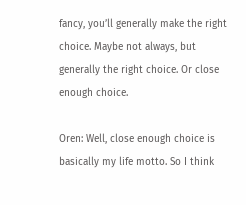fancy, you’ll generally make the right choice. Maybe not always, but generally the right choice. Or close enough choice.

Oren: Well, close enough choice is basically my life motto. So I think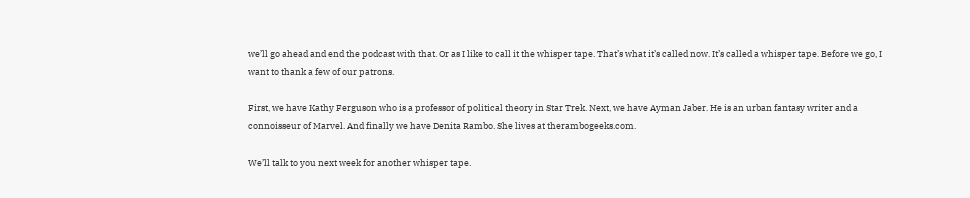we’ll go ahead and end the podcast with that. Or as I like to call it the whisper tape. That’s what it’s called now. It’s called a whisper tape. Before we go, I want to thank a few of our patrons.

First, we have Kathy Ferguson who is a professor of political theory in Star Trek. Next, we have Ayman Jaber. He is an urban fantasy writer and a connoisseur of Marvel. And finally we have Denita Rambo. She lives at therambogeeks.com.

We’ll talk to you next week for another whisper tape.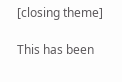[closing theme]

This has been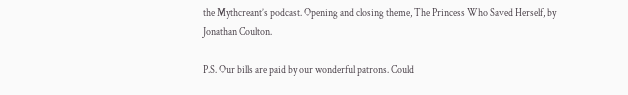the Mythcreant’s podcast. Opening and closing theme, The Princess Who Saved Herself, by Jonathan Coulton.

P.S. Our bills are paid by our wonderful patrons. Could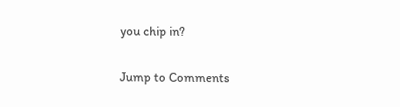you chip in?

Jump to Comments